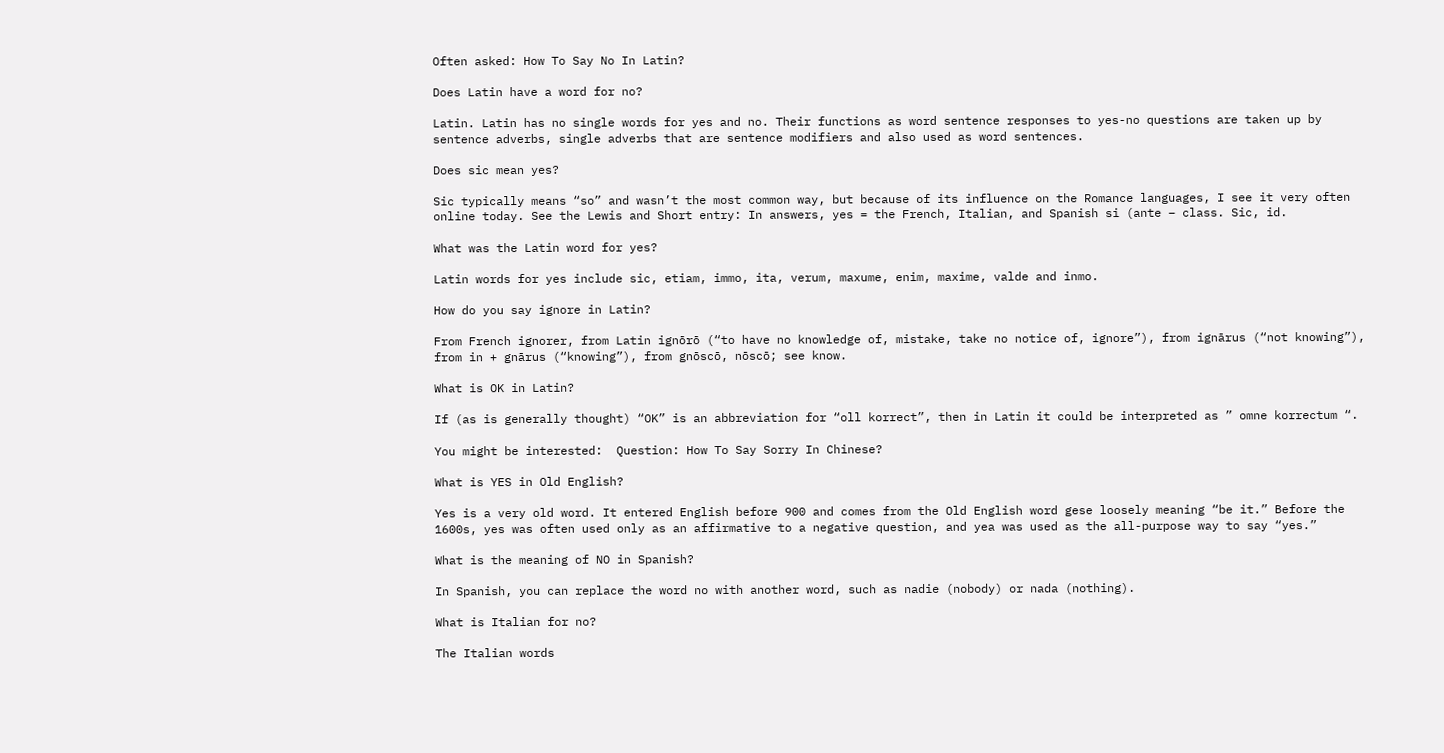Often asked: How To Say No In Latin?

Does Latin have a word for no?

Latin. Latin has no single words for yes and no. Their functions as word sentence responses to yes-no questions are taken up by sentence adverbs, single adverbs that are sentence modifiers and also used as word sentences.

Does sic mean yes?

Sic typically means “so” and wasn’t the most common way, but because of its influence on the Romance languages, I see it very often online today. See the Lewis and Short entry: In answers, yes = the French, Italian, and Spanish si (ante – class. Sic, id.

What was the Latin word for yes?

Latin words for yes include sic, etiam, immo, ita, verum, maxume, enim, maxime, valde and inmo.

How do you say ignore in Latin?

From French ignorer, from Latin ignōrō (“to have no knowledge of, mistake, take no notice of, ignore”), from ignārus (“not knowing”), from in + gnārus (“knowing”), from gnōscō, nōscō; see know.

What is OK in Latin?

If (as is generally thought) “OK” is an abbreviation for “oll korrect”, then in Latin it could be interpreted as ” omne korrectum “.

You might be interested:  Question: How To Say Sorry In Chinese?

What is YES in Old English?

Yes is a very old word. It entered English before 900 and comes from the Old English word gese loosely meaning “be it.” Before the 1600s, yes was often used only as an affirmative to a negative question, and yea was used as the all-purpose way to say “yes.”

What is the meaning of NO in Spanish?

In Spanish, you can replace the word no with another word, such as nadie (nobody) or nada (nothing).

What is Italian for no?

The Italian words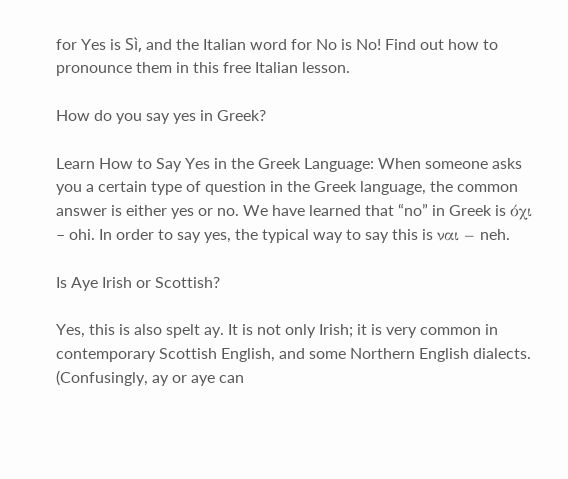for Yes is Sì, and the Italian word for No is No! Find out how to pronounce them in this free Italian lesson.

How do you say yes in Greek?

Learn How to Say Yes in the Greek Language: When someone asks you a certain type of question in the Greek language, the common answer is either yes or no. We have learned that “no” in Greek is όχι – ohi. In order to say yes, the typical way to say this is ναι – neh.

Is Aye Irish or Scottish?

Yes, this is also spelt ay. It is not only Irish; it is very common in contemporary Scottish English, and some Northern English dialects. (Confusingly, ay or aye can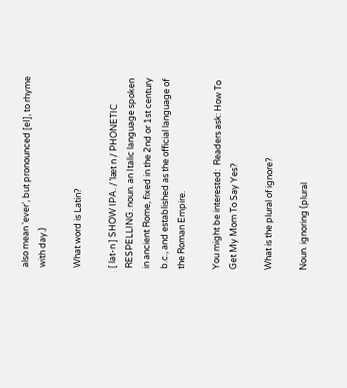also mean ‘ever’, but pronounced [eI], to rhyme with day.)

What word is Latin?

[ lat-n ] SHOW IPA. / ˈlæt n / PHONETIC RESPELLING. noun. an Italic language spoken in ancient Rome, fixed in the 2nd or 1st century b.c., and established as the official language of the Roman Empire.

You might be interested:  Readers ask: How To Get My Mom To Say Yes?

What is the plural of ignore?

Noun. ignoring (plural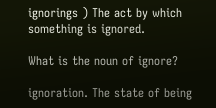ignorings ) The act by which something is ignored.

What is the noun of ignore?

ignoration. The state of being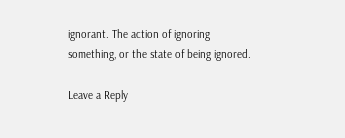ignorant. The action of ignoring something, or the state of being ignored.

Leave a Reply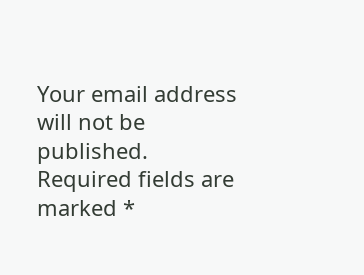Your email address will not be published. Required fields are marked *